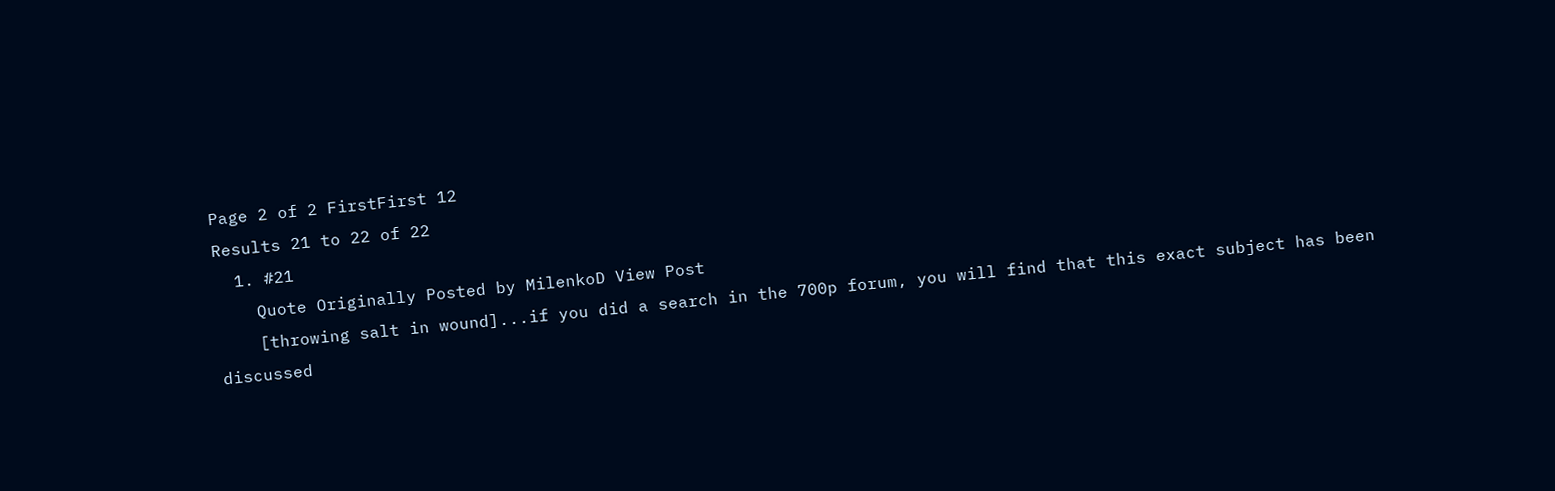Page 2 of 2 FirstFirst 12
Results 21 to 22 of 22
  1. #21
    Quote Originally Posted by MilenkoD View Post
    [throwing salt in wound]...if you did a search in the 700p forum, you will find that this exact subject has been discussed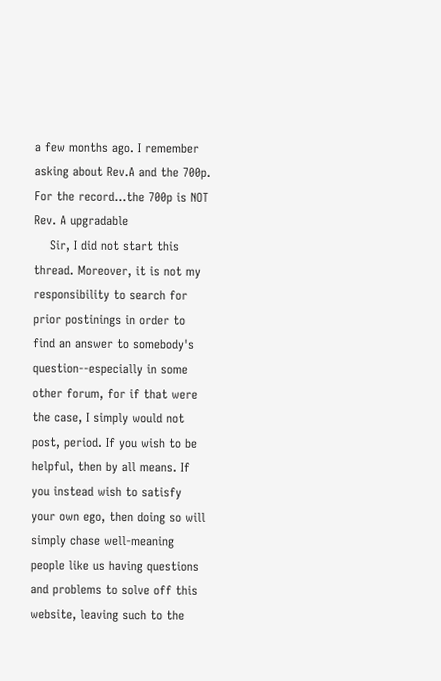a few months ago. I remember asking about Rev.A and the 700p. For the record...the 700p is NOT Rev. A upgradable
    Sir, I did not start this thread. Moreover, it is not my responsibility to search for prior postinings in order to find an answer to somebody's question--especially in some other forum, for if that were the case, I simply would not post, period. If you wish to be helpful, then by all means. If you instead wish to satisfy your own ego, then doing so will simply chase well-meaning people like us having questions and problems to solve off this website, leaving such to the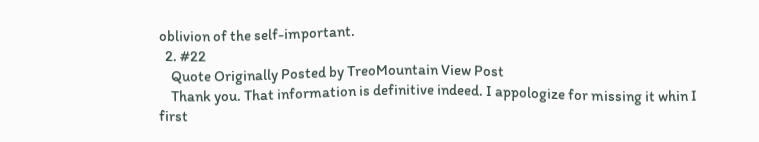oblivion of the self-important.
  2. #22
    Quote Originally Posted by TreoMountain View Post
    Thank you. That information is definitive indeed. I appologize for missing it whin I first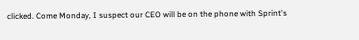clicked. Come Monday, I suspect our CEO will be on the phone with Sprint's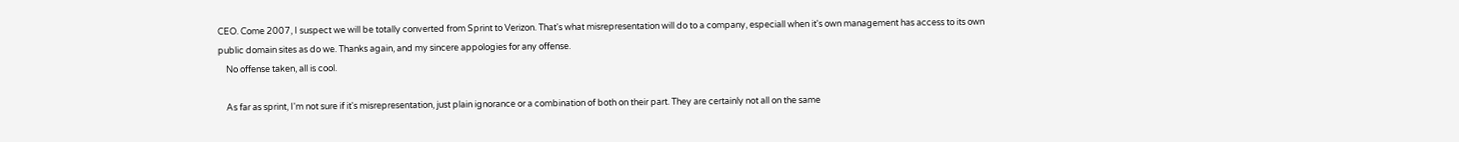CEO. Come 2007, I suspect we will be totally converted from Sprint to Verizon. That's what misrepresentation will do to a company, especiall when it's own management has access to its own public domain sites as do we. Thanks again, and my sincere appologies for any offense.
    No offense taken, all is cool.

    As far as sprint, I'm not sure if it's misrepresentation, just plain ignorance or a combination of both on their part. They are certainly not all on the same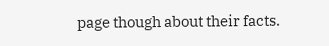page though about their facts.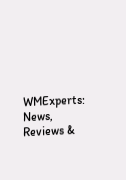WMExperts: News, Reviews &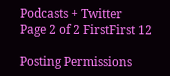Podcasts + Twitter
Page 2 of 2 FirstFirst 12

Posting Permissions